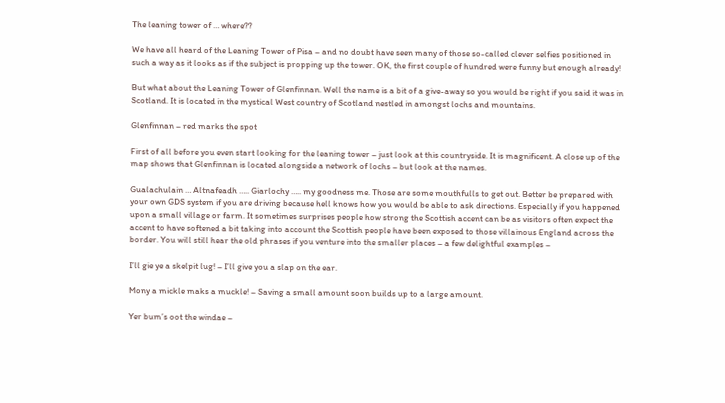The leaning tower of … where??

We have all heard of the Leaning Tower of Pisa – and no doubt have seen many of those so-called clever selfies positioned in such a way as it looks as if the subject is propping up the tower. OK, the first couple of hundred were funny but enough already!

But what about the Leaning Tower of Glenfinnan. Well the name is a bit of a give-away so you would be right if you said it was in Scotland. It is located in the mystical West country of Scotland nestled in amongst lochs and mountains.

Glenfinnan – red marks the spot

First of all before you even start looking for the leaning tower – just look at this countryside. It is magnificent. A close up of the map shows that Glenfinnan is located alongside a network of lochs – but look at the names.

Gualachulain … Altnafeadh ….. Giarlochy ….. my goodness me. Those are some mouthfulls to get out. Better be prepared with your own GDS system if you are driving because hell knows how you would be able to ask directions. Especially if you happened upon a small village or farm. It sometimes surprises people how strong the Scottish accent can be as visitors often expect the accent to have softened a bit taking into account the Scottish people have been exposed to those villainous England across the border. You will still hear the old phrases if you venture into the smaller places – a few delightful examples –

I’ll gie ye a skelpit lug! – I’ll give you a slap on the ear.

Mony a mickle maks a muckle! – Saving a small amount soon builds up to a large amount.

Yer bum’s oot the windae –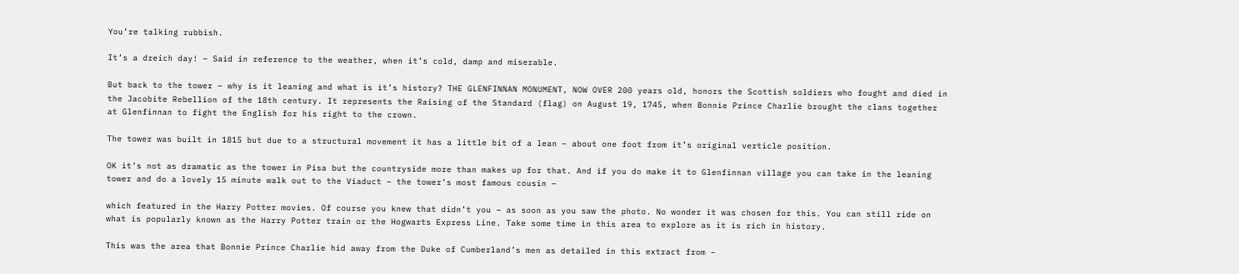You’re talking rubbish.

It’s a dreich day! – Said in reference to the weather, when it’s cold, damp and miserable.

But back to the tower – why is it leaning and what is it’s history? THE GLENFINNAN MONUMENT, NOW OVER 200 years old, honors the Scottish soldiers who fought and died in the Jacobite Rebellion of the 18th century. It represents the Raising of the Standard (flag) on August 19, 1745, when Bonnie Prince Charlie brought the clans together at Glenfinnan to fight the English for his right to the crown.

The tower was built in 1815 but due to a structural movement it has a little bit of a lean – about one foot from it’s original verticle position.

OK it’s not as dramatic as the tower in Pisa but the countryside more than makes up for that. And if you do make it to Glenfinnan village you can take in the leaning tower and do a lovely 15 minute walk out to the Viaduct – the tower’s most famous cousin –

which featured in the Harry Potter movies. Of course you knew that didn’t you – as soon as you saw the photo. No wonder it was chosen for this. You can still ride on what is popularly known as the Harry Potter train or the Hogwarts Express Line. Take some time in this area to explore as it is rich in history.

This was the area that Bonnie Prince Charlie hid away from the Duke of Cumberland’s men as detailed in this extract from –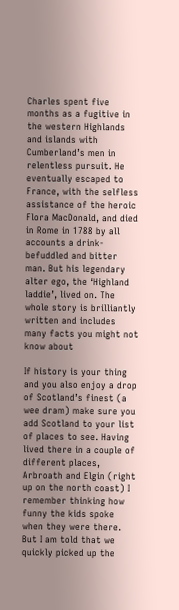Charles spent five months as a fugitive in the western Highlands and islands with Cumberland’s men in relentless pursuit. He eventually escaped to France, with the selfless assistance of the heroic Flora MacDonald, and died in Rome in 1788 by all accounts a drink-befuddled and bitter man. But his legendary alter ego, the ‘Highland laddie’, lived on. The whole story is brilliantly written and includes many facts you might not know about

If history is your thing and you also enjoy a drop of Scotland’s finest (a wee dram) make sure you add Scotland to your list of places to see. Having lived there in a couple of different places, Arbroath and Elgin (right up on the north coast) I remember thinking how funny the kids spoke when they were there. But I am told that we quickly picked up the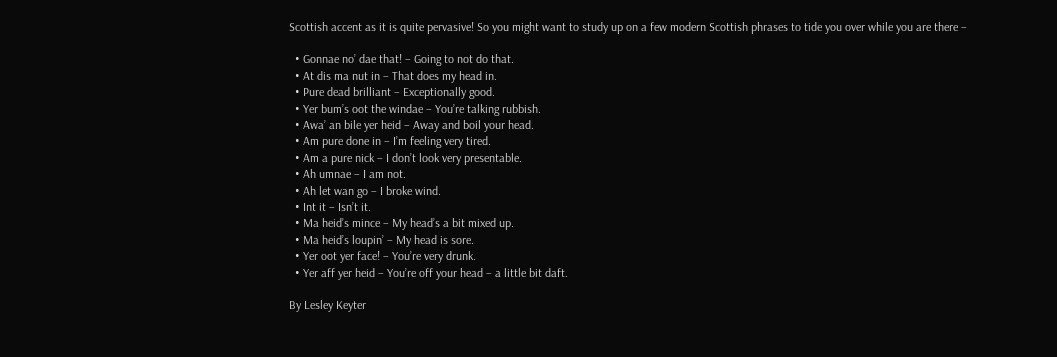Scottish accent as it is quite pervasive! So you might want to study up on a few modern Scottish phrases to tide you over while you are there –

  • Gonnae no’ dae that! – Going to not do that.
  • At dis ma nut in – That does my head in.
  • Pure dead brilliant – Exceptionally good.
  • Yer bum’s oot the windae – You’re talking rubbish.
  • Awa’ an bile yer heid – Away and boil your head.
  • Am pure done in – I’m feeling very tired.
  • Am a pure nick – I don’t look very presentable.
  • Ah umnae – I am not.
  • Ah let wan go – I broke wind.
  • Int it – Isn’t it.
  • Ma heid’s mince – My head’s a bit mixed up.
  • Ma heid’s loupin’ – My head is sore.
  • Yer oot yer face! – You’re very drunk.
  • Yer aff yer heid – You’re off your head – a little bit daft.

By Lesley Keyter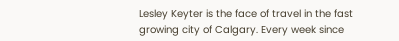Lesley Keyter is the face of travel in the fast growing city of Calgary. Every week since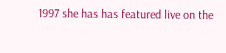1997 she has has featured live on the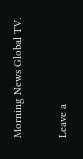Morning News Global TV.

Leave a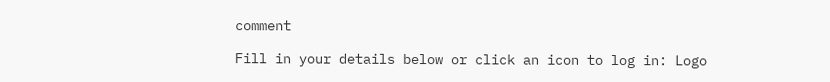comment

Fill in your details below or click an icon to log in: Logo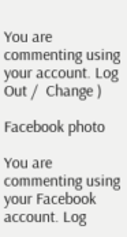You are commenting using your account. Log Out /  Change )

Facebook photo

You are commenting using your Facebook account. Log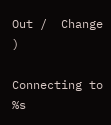Out /  Change )

Connecting to %s